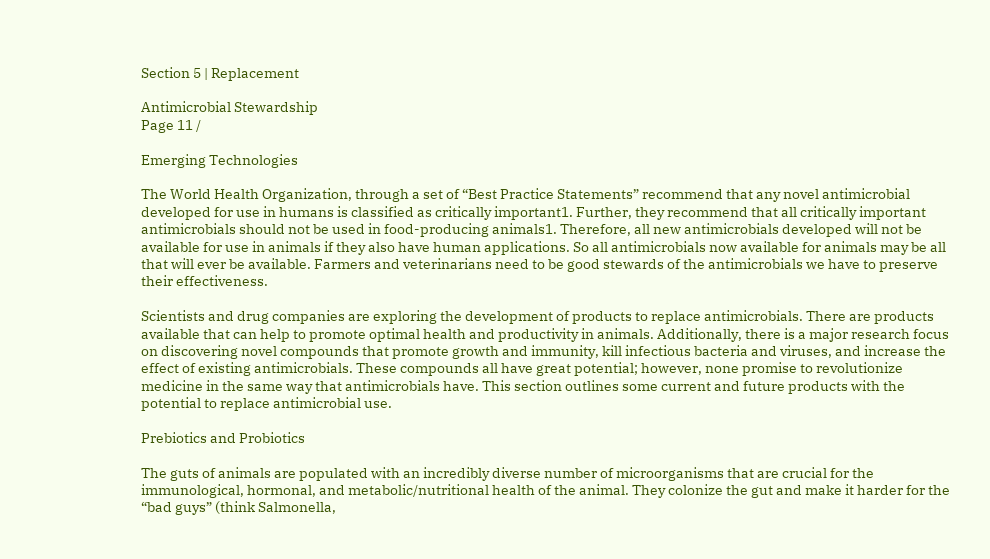Section 5 | Replacement

Antimicrobial Stewardship
Page 11 /

Emerging Technologies

The World Health Organization, through a set of “Best Practice Statements” recommend that any novel antimicrobial developed for use in humans is classified as critically important1. Further, they recommend that all critically important antimicrobials should not be used in food-producing animals1. Therefore, all new antimicrobials developed will not be available for use in animals if they also have human applications. So all antimicrobials now available for animals may be all that will ever be available. Farmers and veterinarians need to be good stewards of the antimicrobials we have to preserve their effectiveness.

Scientists and drug companies are exploring the development of products to replace antimicrobials. There are products available that can help to promote optimal health and productivity in animals. Additionally, there is a major research focus on discovering novel compounds that promote growth and immunity, kill infectious bacteria and viruses, and increase the effect of existing antimicrobials. These compounds all have great potential; however, none promise to revolutionize medicine in the same way that antimicrobials have. This section outlines some current and future products with the potential to replace antimicrobial use.

Prebiotics and Probiotics

The guts of animals are populated with an incredibly diverse number of microorganisms that are crucial for the immunological, hormonal, and metabolic/nutritional health of the animal. They colonize the gut and make it harder for the “bad guys” (think Salmonella,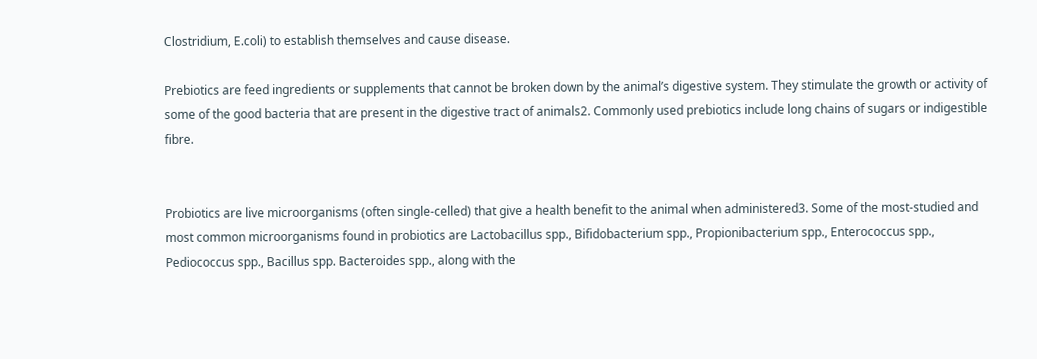Clostridium, E.coli) to establish themselves and cause disease.

Prebiotics are feed ingredients or supplements that cannot be broken down by the animal’s digestive system. They stimulate the growth or activity of some of the good bacteria that are present in the digestive tract of animals2. Commonly used prebiotics include long chains of sugars or indigestible fibre.


Probiotics are live microorganisms (often single-celled) that give a health benefit to the animal when administered3. Some of the most-studied and most common microorganisms found in probiotics are Lactobacillus spp., Bifidobacterium spp., Propionibacterium spp., Enterococcus spp., Pediococcus spp., Bacillus spp. Bacteroides spp., along with the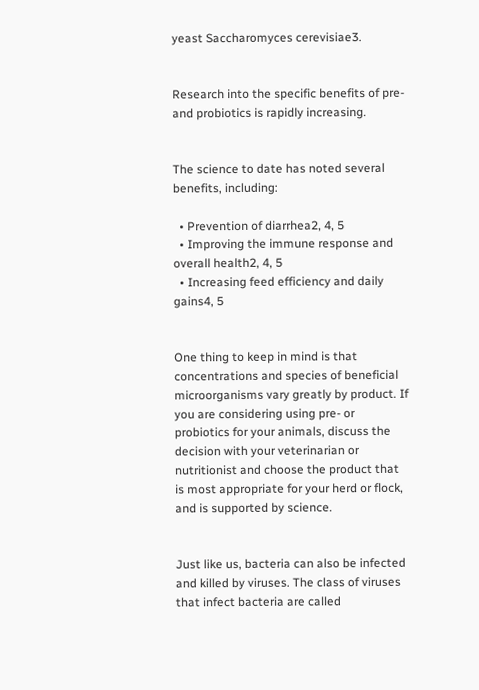yeast Saccharomyces cerevisiae3.


Research into the specific benefits of pre- and probiotics is rapidly increasing.


The science to date has noted several benefits, including:

  • Prevention of diarrhea2, 4, 5
  • Improving the immune response and overall health2, 4, 5
  • Increasing feed efficiency and daily gains4, 5


One thing to keep in mind is that concentrations and species of beneficial microorganisms vary greatly by product. If you are considering using pre- or probiotics for your animals, discuss the decision with your veterinarian or nutritionist and choose the product that is most appropriate for your herd or flock, and is supported by science.


Just like us, bacteria can also be infected and killed by viruses. The class of viruses that infect bacteria are called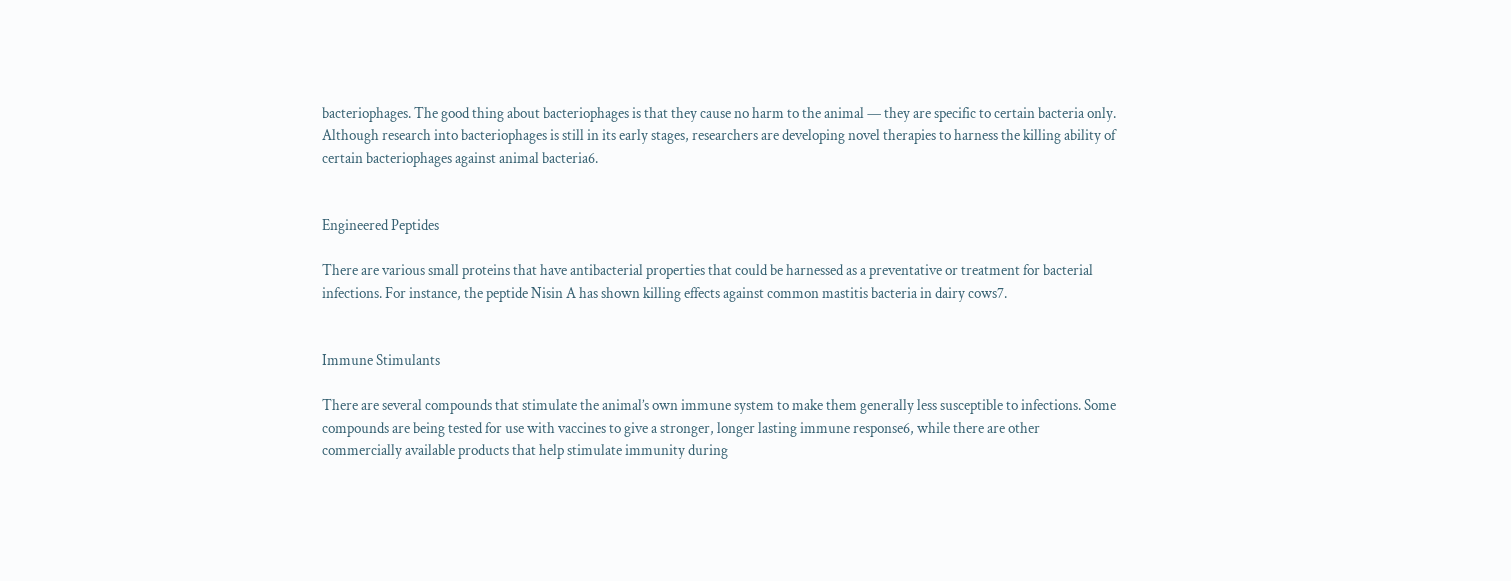bacteriophages. The good thing about bacteriophages is that they cause no harm to the animal — they are specific to certain bacteria only. Although research into bacteriophages is still in its early stages, researchers are developing novel therapies to harness the killing ability of certain bacteriophages against animal bacteria6.


Engineered Peptides

There are various small proteins that have antibacterial properties that could be harnessed as a preventative or treatment for bacterial infections. For instance, the peptide Nisin A has shown killing effects against common mastitis bacteria in dairy cows7.


Immune Stimulants

There are several compounds that stimulate the animal’s own immune system to make them generally less susceptible to infections. Some compounds are being tested for use with vaccines to give a stronger, longer lasting immune response6, while there are other commercially available products that help stimulate immunity during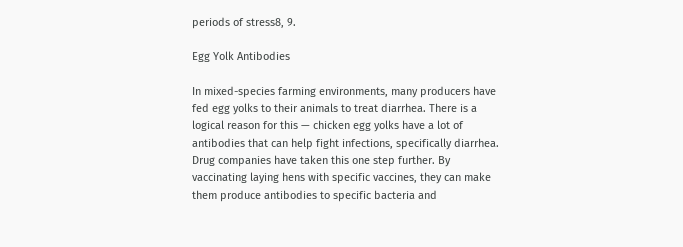periods of stress8, 9.

Egg Yolk Antibodies

In mixed-species farming environments, many producers have fed egg yolks to their animals to treat diarrhea. There is a logical reason for this — chicken egg yolks have a lot of antibodies that can help fight infections, specifically diarrhea. Drug companies have taken this one step further. By vaccinating laying hens with specific vaccines, they can make them produce antibodies to specific bacteria and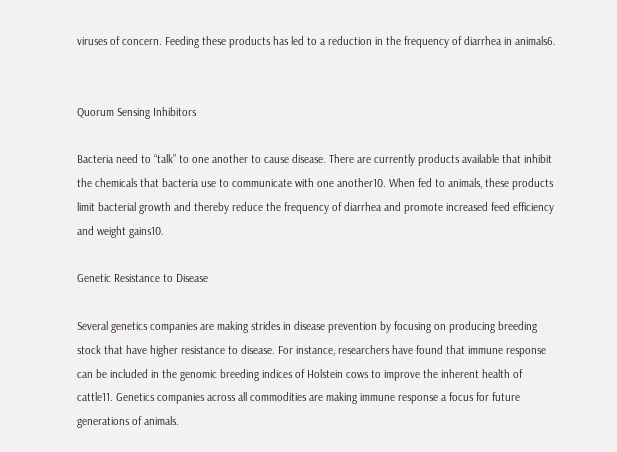viruses of concern. Feeding these products has led to a reduction in the frequency of diarrhea in animals6.


Quorum Sensing Inhibitors

Bacteria need to “talk” to one another to cause disease. There are currently products available that inhibit the chemicals that bacteria use to communicate with one another10. When fed to animals, these products limit bacterial growth and thereby reduce the frequency of diarrhea and promote increased feed efficiency and weight gains10.

Genetic Resistance to Disease

Several genetics companies are making strides in disease prevention by focusing on producing breeding stock that have higher resistance to disease. For instance, researchers have found that immune response can be included in the genomic breeding indices of Holstein cows to improve the inherent health of cattle11. Genetics companies across all commodities are making immune response a focus for future generations of animals.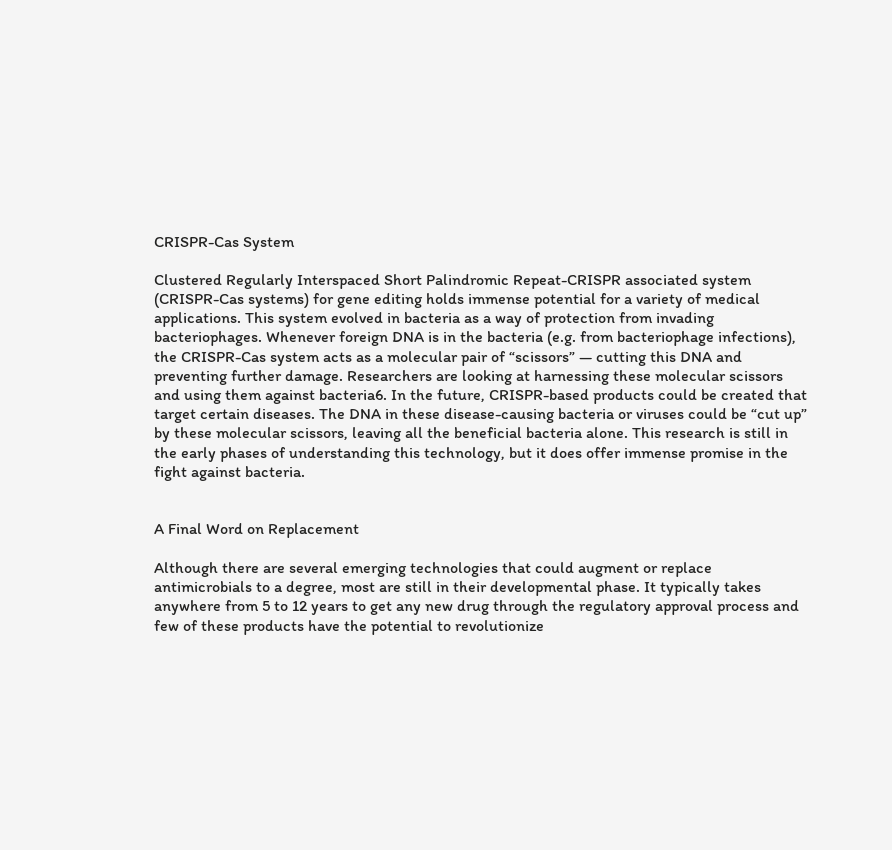CRISPR-Cas System

Clustered Regularly Interspaced Short Palindromic Repeat-CRISPR associated system (CRISPR-Cas systems) for gene editing holds immense potential for a variety of medical applications. This system evolved in bacteria as a way of protection from invading bacteriophages. Whenever foreign DNA is in the bacteria (e.g. from bacteriophage infections), the CRISPR-Cas system acts as a molecular pair of “scissors” — cutting this DNA and preventing further damage. Researchers are looking at harnessing these molecular scissors and using them against bacteria6. In the future, CRISPR-based products could be created that target certain diseases. The DNA in these disease-causing bacteria or viruses could be “cut up” by these molecular scissors, leaving all the beneficial bacteria alone. This research is still in the early phases of understanding this technology, but it does offer immense promise in the fight against bacteria.


A Final Word on Replacement

Although there are several emerging technologies that could augment or replace antimicrobials to a degree, most are still in their developmental phase. It typically takes anywhere from 5 to 12 years to get any new drug through the regulatory approval process and few of these products have the potential to revolutionize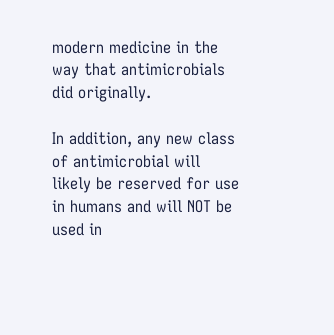modern medicine in the way that antimicrobials did originally.

In addition, any new class of antimicrobial will likely be reserved for use in humans and will NOT be used in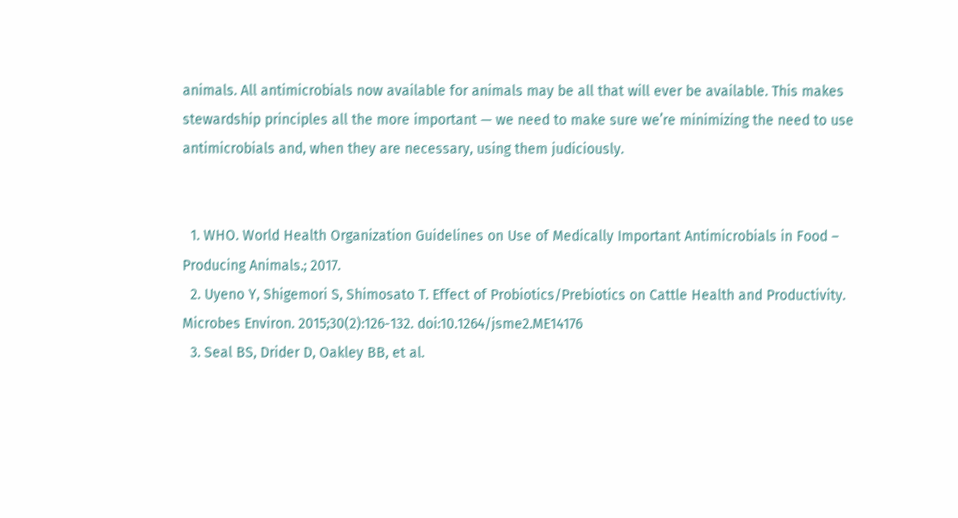animals. All antimicrobials now available for animals may be all that will ever be available. This makes stewardship principles all the more important — we need to make sure we’re minimizing the need to use antimicrobials and, when they are necessary, using them judiciously.


  1. WHO. World Health Organization Guidelines on Use of Medically Important Antimicrobials in Food – Producing Animals.; 2017.
  2. Uyeno Y, Shigemori S, Shimosato T. Effect of Probiotics/Prebiotics on Cattle Health and Productivity. Microbes Environ. 2015;30(2):126-132. doi:10.1264/jsme2.ME14176
  3. Seal BS, Drider D, Oakley BB, et al.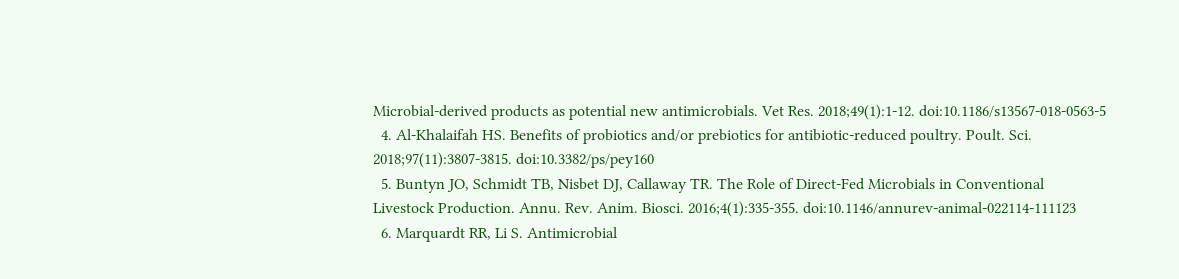Microbial-derived products as potential new antimicrobials. Vet Res. 2018;49(1):1-12. doi:10.1186/s13567-018-0563-5
  4. Al-Khalaifah HS. Benefits of probiotics and/or prebiotics for antibiotic-reduced poultry. Poult. Sci. 2018;97(11):3807-3815. doi:10.3382/ps/pey160
  5. Buntyn JO, Schmidt TB, Nisbet DJ, Callaway TR. The Role of Direct-Fed Microbials in Conventional Livestock Production. Annu. Rev. Anim. Biosci. 2016;4(1):335-355. doi:10.1146/annurev-animal-022114-111123
  6. Marquardt RR, Li S. Antimicrobial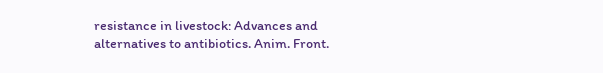resistance in livestock: Advances and alternatives to antibiotics. Anim. Front.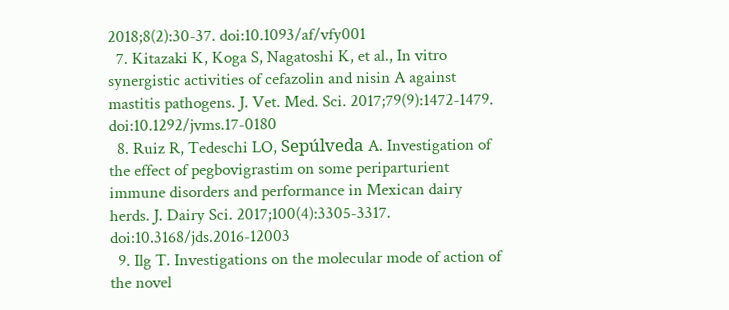2018;8(2):30-37. doi:10.1093/af/vfy001
  7. Kitazaki K, Koga S, Nagatoshi K, et al., In vitro synergistic activities of cefazolin and nisin A against mastitis pathogens. J. Vet. Med. Sci. 2017;79(9):1472-1479. doi:10.1292/jvms.17-0180
  8. Ruiz R, Tedeschi LO, Sepúlveda A. Investigation of the effect of pegbovigrastim on some periparturient immune disorders and performance in Mexican dairy herds. J. Dairy Sci. 2017;100(4):3305-3317. doi:10.3168/jds.2016-12003
  9. Ilg T. Investigations on the molecular mode of action of the novel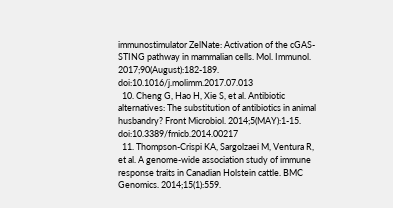immunostimulator ZelNate: Activation of the cGAS-STING pathway in mammalian cells. Mol. Immunol. 2017;90(August):182-189. doi:10.1016/j.molimm.2017.07.013
  10. Cheng G, Hao H, Xie S, et al. Antibiotic alternatives: The substitution of antibiotics in animal husbandry? Front Microbiol. 2014;5(MAY):1-15. doi:10.3389/fmicb.2014.00217
  11. Thompson-Crispi KA, Sargolzaei M, Ventura R, et al. A genome-wide association study of immune response traits in Canadian Holstein cattle. BMC Genomics. 2014;15(1):559.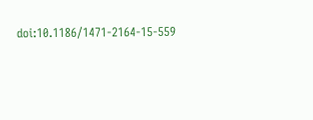doi:10.1186/1471-2164-15-559